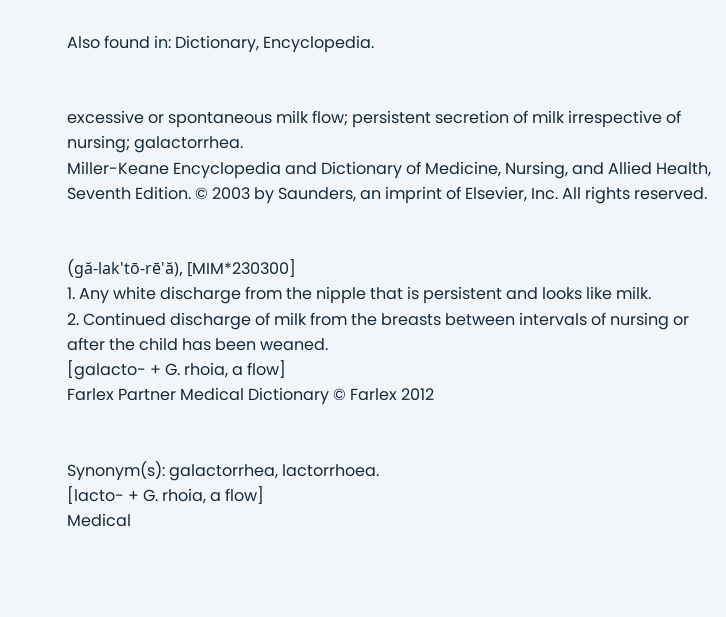Also found in: Dictionary, Encyclopedia.


excessive or spontaneous milk flow; persistent secretion of milk irrespective of nursing; galactorrhea.
Miller-Keane Encyclopedia and Dictionary of Medicine, Nursing, and Allied Health, Seventh Edition. © 2003 by Saunders, an imprint of Elsevier, Inc. All rights reserved.


(gă-lak'tō-rē'ă), [MIM*230300]
1. Any white discharge from the nipple that is persistent and looks like milk.
2. Continued discharge of milk from the breasts between intervals of nursing or after the child has been weaned.
[galacto- + G. rhoia, a flow]
Farlex Partner Medical Dictionary © Farlex 2012


Synonym(s): galactorrhea, lactorrhoea.
[lacto- + G. rhoia, a flow]
Medical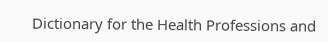Dictionary for the Health Professions and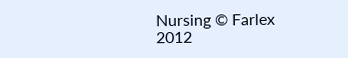Nursing © Farlex 2012